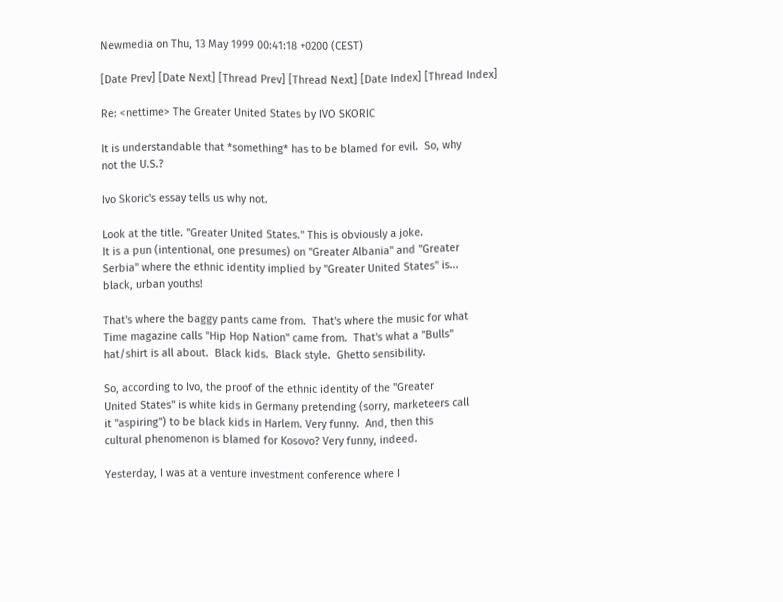Newmedia on Thu, 13 May 1999 00:41:18 +0200 (CEST)

[Date Prev] [Date Next] [Thread Prev] [Thread Next] [Date Index] [Thread Index]

Re: <nettime> The Greater United States by IVO SKORIC

It is understandable that *something* has to be blamed for evil.  So, why
not the U.S.?

Ivo Skoric's essay tells us why not.

Look at the title. "Greater United States." This is obviously a joke.
It is a pun (intentional, one presumes) on "Greater Albania" and "Greater
Serbia" where the ethnic identity implied by "Greater United States" is...
black, urban youths!

That's where the baggy pants came from.  That's where the music for what
Time magazine calls "Hip Hop Nation" came from.  That's what a "Bulls"
hat/shirt is all about.  Black kids.  Black style.  Ghetto sensibility.

So, according to Ivo, the proof of the ethnic identity of the "Greater
United States" is white kids in Germany pretending (sorry, marketeers call
it "aspiring") to be black kids in Harlem. Very funny.  And, then this
cultural phenomenon is blamed for Kosovo? Very funny, indeed.

Yesterday, I was at a venture investment conference where I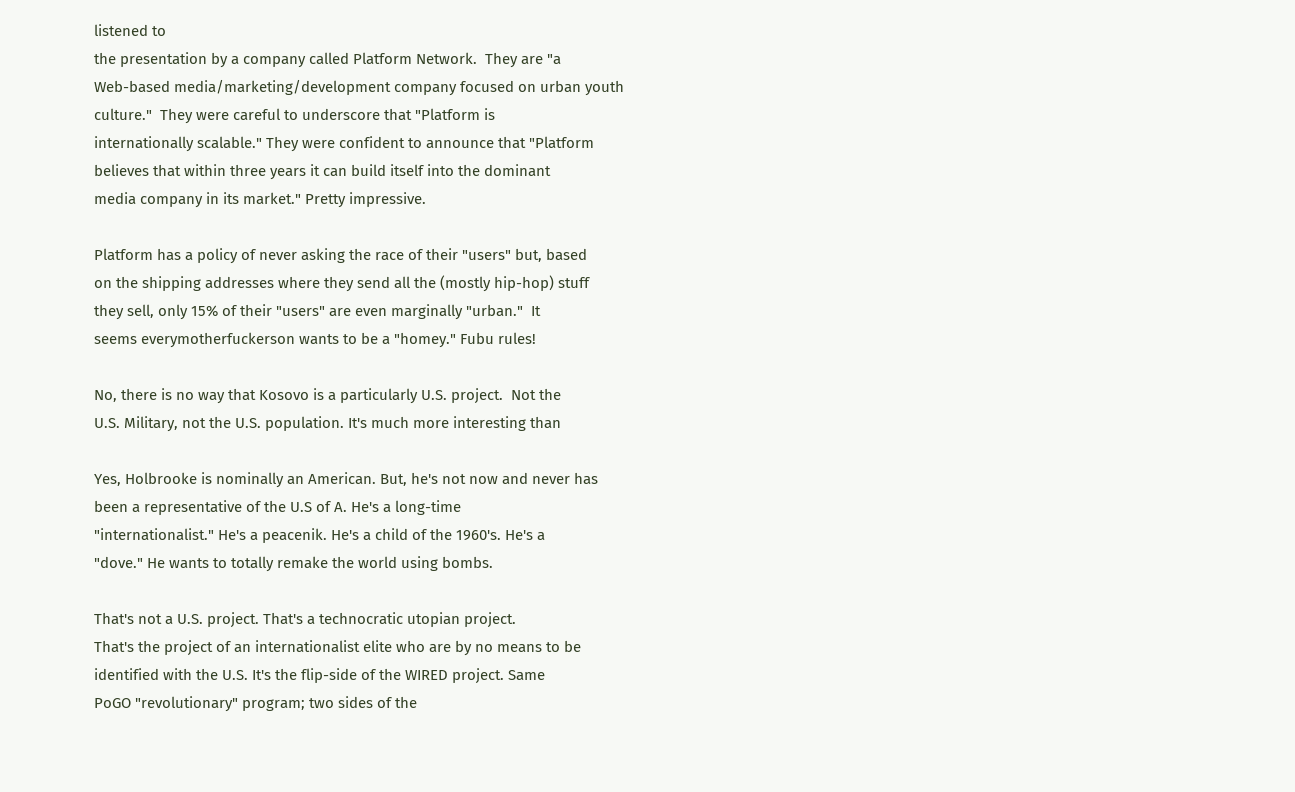listened to
the presentation by a company called Platform Network.  They are "a
Web-based media/marketing/development company focused on urban youth
culture."  They were careful to underscore that "Platform is
internationally scalable." They were confident to announce that "Platform
believes that within three years it can build itself into the dominant
media company in its market." Pretty impressive.

Platform has a policy of never asking the race of their "users" but, based
on the shipping addresses where they send all the (mostly hip-hop) stuff
they sell, only 15% of their "users" are even marginally "urban."  It
seems everymotherfuckerson wants to be a "homey." Fubu rules!

No, there is no way that Kosovo is a particularly U.S. project.  Not the
U.S. Military, not the U.S. population. It's much more interesting than

Yes, Holbrooke is nominally an American. But, he's not now and never has
been a representative of the U.S of A. He's a long-time
"internationalist." He's a peacenik. He's a child of the 1960's. He's a
"dove." He wants to totally remake the world using bombs.

That's not a U.S. project. That's a technocratic utopian project.
That's the project of an internationalist elite who are by no means to be
identified with the U.S. It's the flip-side of the WIRED project. Same
PoGO "revolutionary" program; two sides of the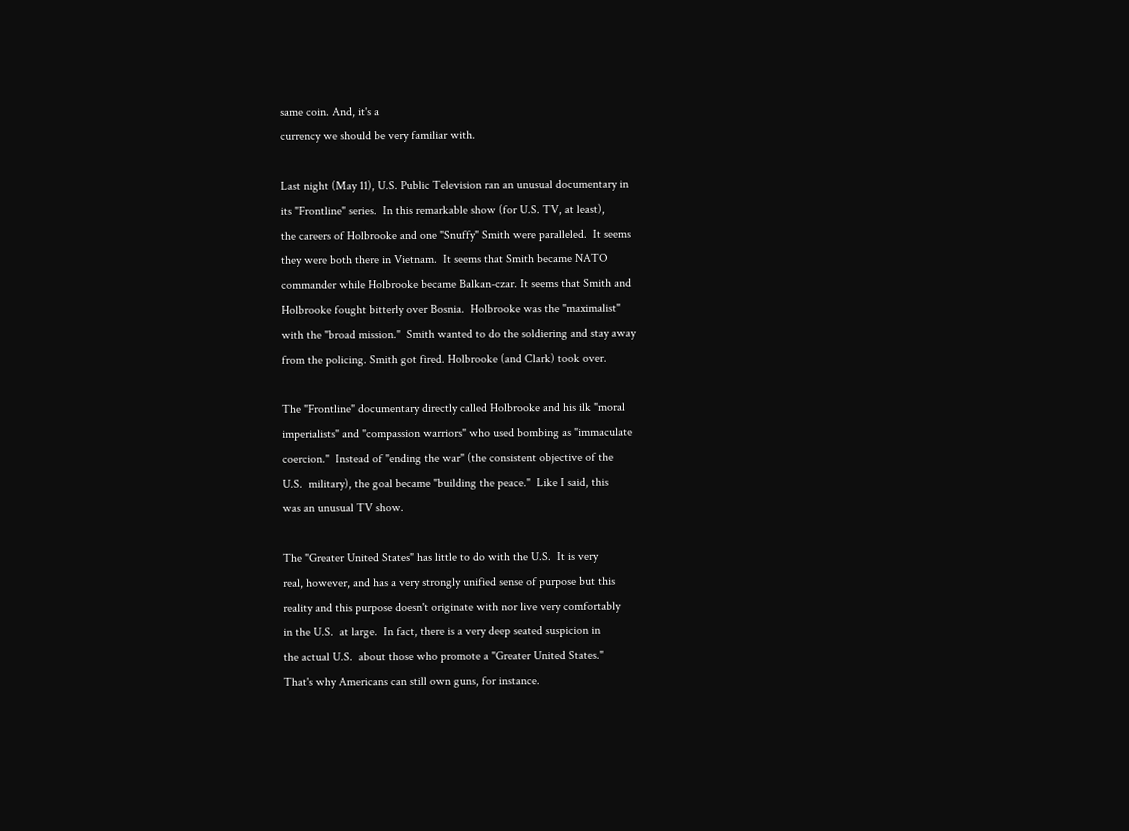same coin. And, it's a
currency we should be very familiar with.

Last night (May 11), U.S. Public Television ran an unusual documentary in
its "Frontline" series.  In this remarkable show (for U.S. TV, at least),
the careers of Holbrooke and one "Snuffy" Smith were paralleled.  It seems
they were both there in Vietnam.  It seems that Smith became NATO
commander while Holbrooke became Balkan-czar. It seems that Smith and
Holbrooke fought bitterly over Bosnia.  Holbrooke was the "maximalist"
with the "broad mission."  Smith wanted to do the soldiering and stay away
from the policing. Smith got fired. Holbrooke (and Clark) took over.

The "Frontline" documentary directly called Holbrooke and his ilk "moral
imperialists" and "compassion warriors" who used bombing as "immaculate
coercion."  Instead of "ending the war" (the consistent objective of the
U.S.  military), the goal became "building the peace."  Like I said, this
was an unusual TV show.

The "Greater United States" has little to do with the U.S.  It is very
real, however, and has a very strongly unified sense of purpose but this
reality and this purpose doesn't originate with nor live very comfortably
in the U.S.  at large.  In fact, there is a very deep seated suspicion in
the actual U.S.  about those who promote a "Greater United States."
That's why Americans can still own guns, for instance.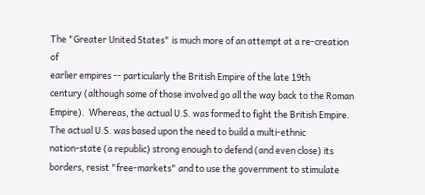The "Greater United States" is much more of an attempt at a re-creation of
earlier empires -- particularly the British Empire of the late 19th
century (although some of those involved go all the way back to the Roman
Empire).  Whereas, the actual U.S. was formed to fight the British Empire.
The actual U.S. was based upon the need to build a multi-ethnic
nation-state (a republic) strong enough to defend (and even close) its
borders, resist "free-markets" and to use the government to stimulate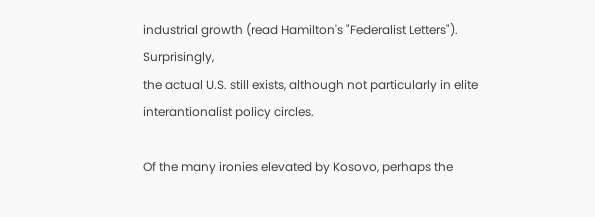industrial growth (read Hamilton's "Federalist Letters").  Surprisingly,
the actual U.S. still exists, although not particularly in elite
interantionalist policy circles.

Of the many ironies elevated by Kosovo, perhaps the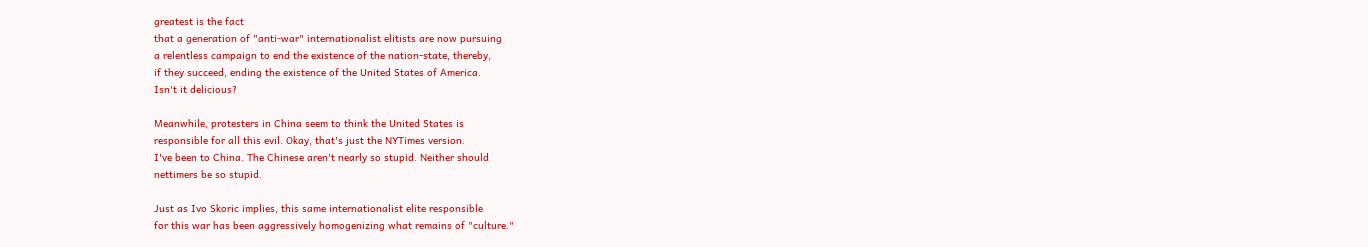greatest is the fact
that a generation of "anti-war" internationalist elitists are now pursuing
a relentless campaign to end the existence of the nation-state, thereby,
if they succeed, ending the existence of the United States of America.
Isn't it delicious?

Meanwhile, protesters in China seem to think the United States is
responsible for all this evil. Okay, that's just the NYTimes version.
I've been to China. The Chinese aren't nearly so stupid. Neither should
nettimers be so stupid.

Just as Ivo Skoric implies, this same internationalist elite responsible
for this war has been aggressively homogenizing what remains of "culture."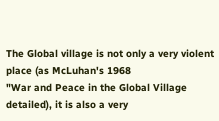The Global village is not only a very violent place (as McLuhan's 1968
"War and Peace in the Global Village detailed), it is also a very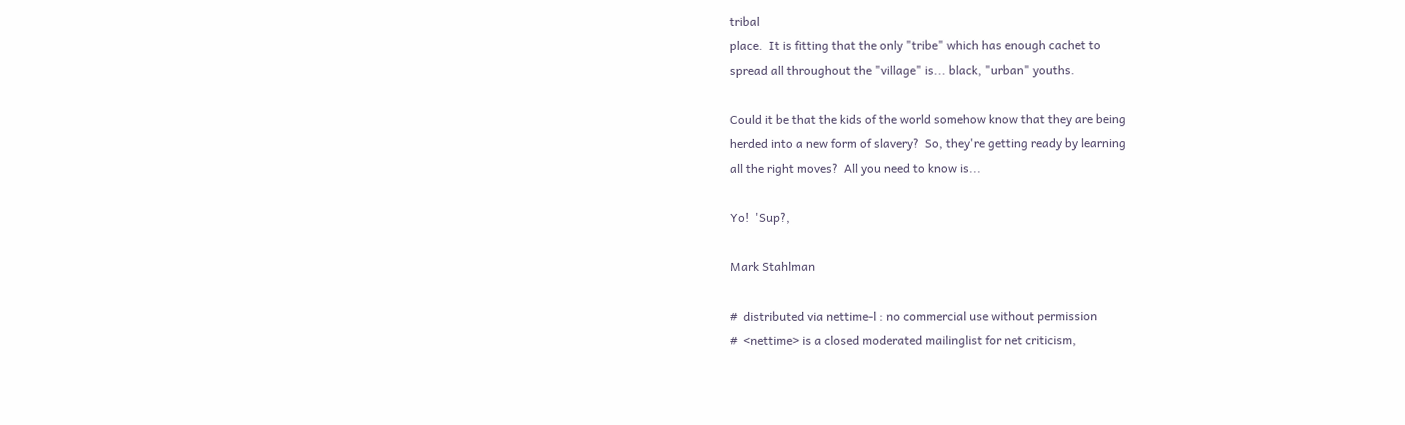tribal
place.  It is fitting that the only "tribe" which has enough cachet to
spread all throughout the "village" is... black, "urban" youths.

Could it be that the kids of the world somehow know that they are being
herded into a new form of slavery?  So, they're getting ready by learning
all the right moves?  All you need to know is...

Yo!  'Sup?,

Mark Stahlman

#  distributed via nettime-l : no commercial use without permission
#  <nettime> is a closed moderated mailinglist for net criticism,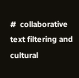#  collaborative text filtering and cultural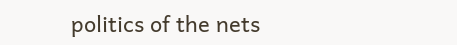politics of the nets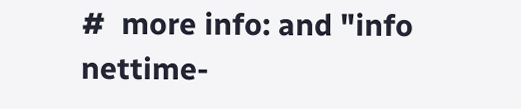#  more info: and "info nettime-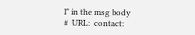l" in the msg body
#  URL:  contact: